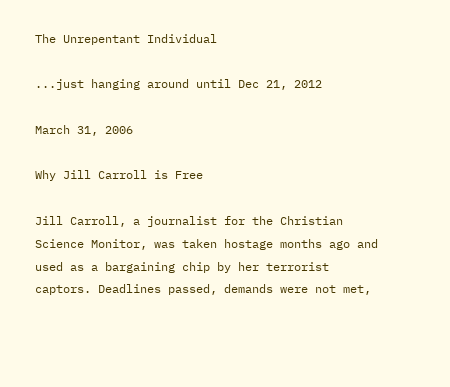The Unrepentant Individual

...just hanging around until Dec 21, 2012

March 31, 2006

Why Jill Carroll is Free

Jill Carroll, a journalist for the Christian Science Monitor, was taken hostage months ago and used as a bargaining chip by her terrorist captors. Deadlines passed, demands were not met,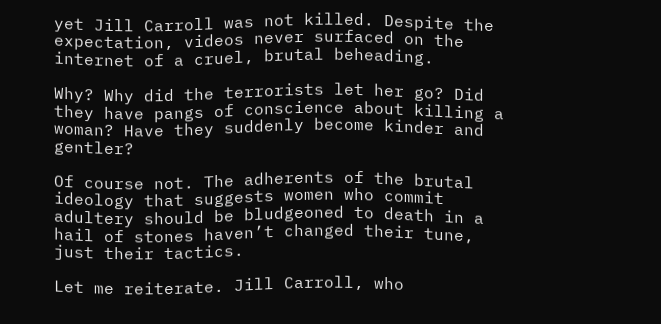yet Jill Carroll was not killed. Despite the expectation, videos never surfaced on the internet of a cruel, brutal beheading.

Why? Why did the terrorists let her go? Did they have pangs of conscience about killing a woman? Have they suddenly become kinder and gentler?

Of course not. The adherents of the brutal ideology that suggests women who commit adultery should be bludgeoned to death in a hail of stones haven’t changed their tune, just their tactics.

Let me reiterate. Jill Carroll, who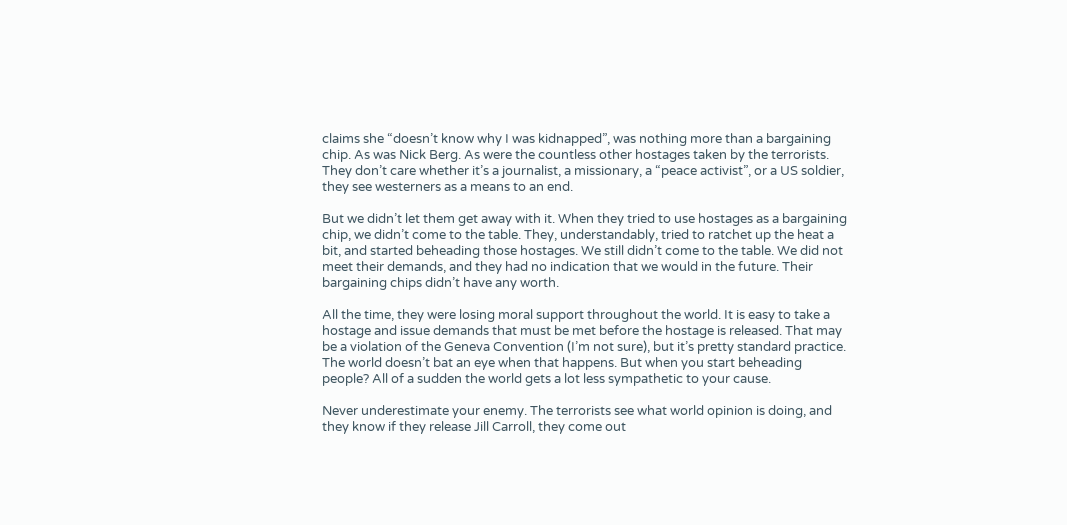claims she “doesn’t know why I was kidnapped”, was nothing more than a bargaining chip. As was Nick Berg. As were the countless other hostages taken by the terrorists. They don’t care whether it’s a journalist, a missionary, a “peace activist”, or a US soldier, they see westerners as a means to an end.

But we didn’t let them get away with it. When they tried to use hostages as a bargaining chip, we didn’t come to the table. They, understandably, tried to ratchet up the heat a bit, and started beheading those hostages. We still didn’t come to the table. We did not meet their demands, and they had no indication that we would in the future. Their bargaining chips didn’t have any worth.

All the time, they were losing moral support throughout the world. It is easy to take a hostage and issue demands that must be met before the hostage is released. That may be a violation of the Geneva Convention (I’m not sure), but it’s pretty standard practice. The world doesn’t bat an eye when that happens. But when you start beheading people? All of a sudden the world gets a lot less sympathetic to your cause.

Never underestimate your enemy. The terrorists see what world opinion is doing, and they know if they release Jill Carroll, they come out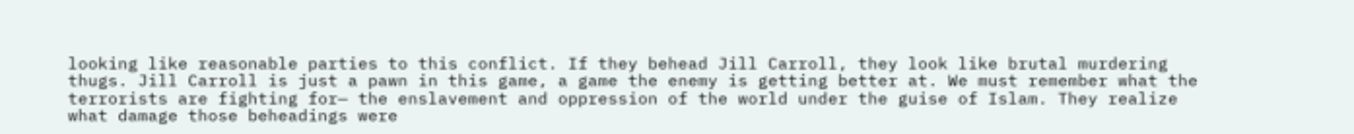looking like reasonable parties to this conflict. If they behead Jill Carroll, they look like brutal murdering thugs. Jill Carroll is just a pawn in this game, a game the enemy is getting better at. We must remember what the terrorists are fighting for— the enslavement and oppression of the world under the guise of Islam. They realize what damage those beheadings were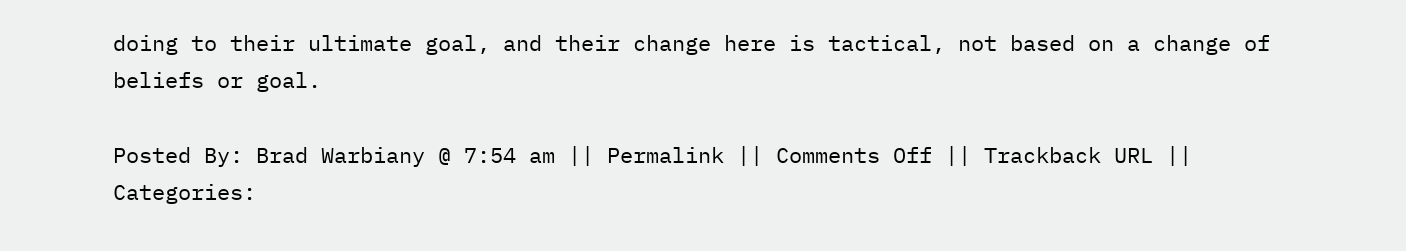doing to their ultimate goal, and their change here is tactical, not based on a change of beliefs or goal.

Posted By: Brad Warbiany @ 7:54 am || Permalink || Comments Off || Trackback URL || Categories: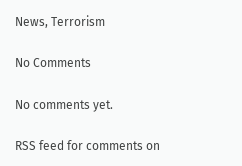News, Terrorism

No Comments

No comments yet.

RSS feed for comments on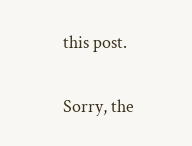this post.

Sorry, the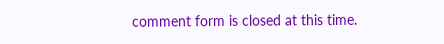comment form is closed at this time.